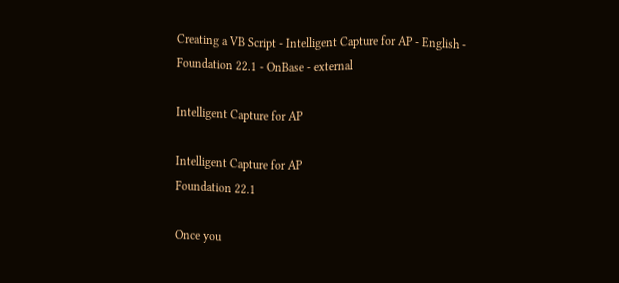Creating a VB Script - Intelligent Capture for AP - English - Foundation 22.1 - OnBase - external

Intelligent Capture for AP

Intelligent Capture for AP
Foundation 22.1

Once you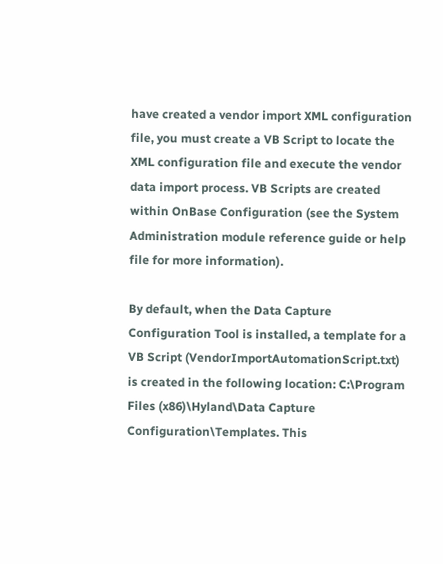have created a vendor import XML configuration file, you must create a VB Script to locate the XML configuration file and execute the vendor data import process. VB Scripts are created within OnBase Configuration (see the System Administration module reference guide or help file for more information).

By default, when the Data Capture Configuration Tool is installed, a template for a VB Script (VendorImportAutomationScript.txt) is created in the following location: C:\Program Files (x86)\Hyland\Data Capture Configuration\Templates. This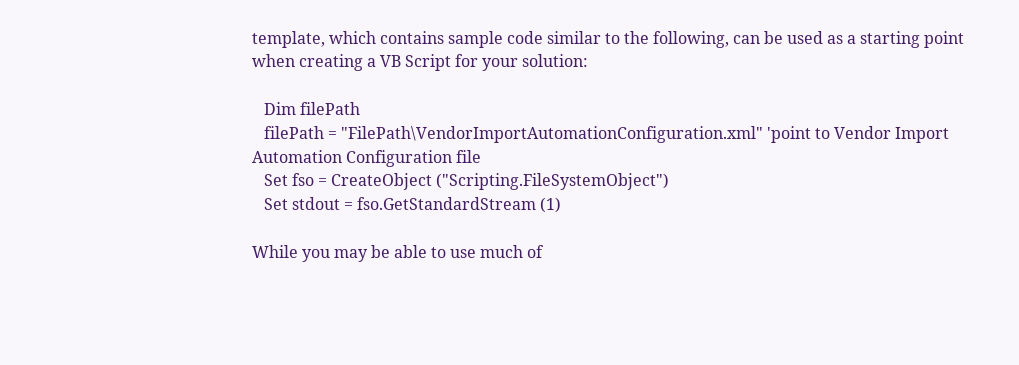template, which contains sample code similar to the following, can be used as a starting point when creating a VB Script for your solution:

   Dim filePath
   filePath = "FilePath\VendorImportAutomationConfiguration.xml" 'point to Vendor Import Automation Configuration file
   Set fso = CreateObject ("Scripting.FileSystemObject")
   Set stdout = fso.GetStandardStream (1)

While you may be able to use much of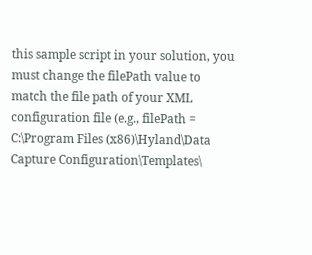this sample script in your solution, you must change the filePath value to match the file path of your XML configuration file (e.g., filePath = C:\Program Files (x86)\Hyland\Data Capture Configuration\Templates\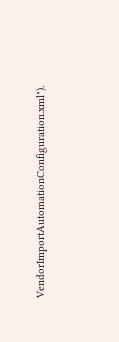VendorImportAutomationConfiguration.xml").